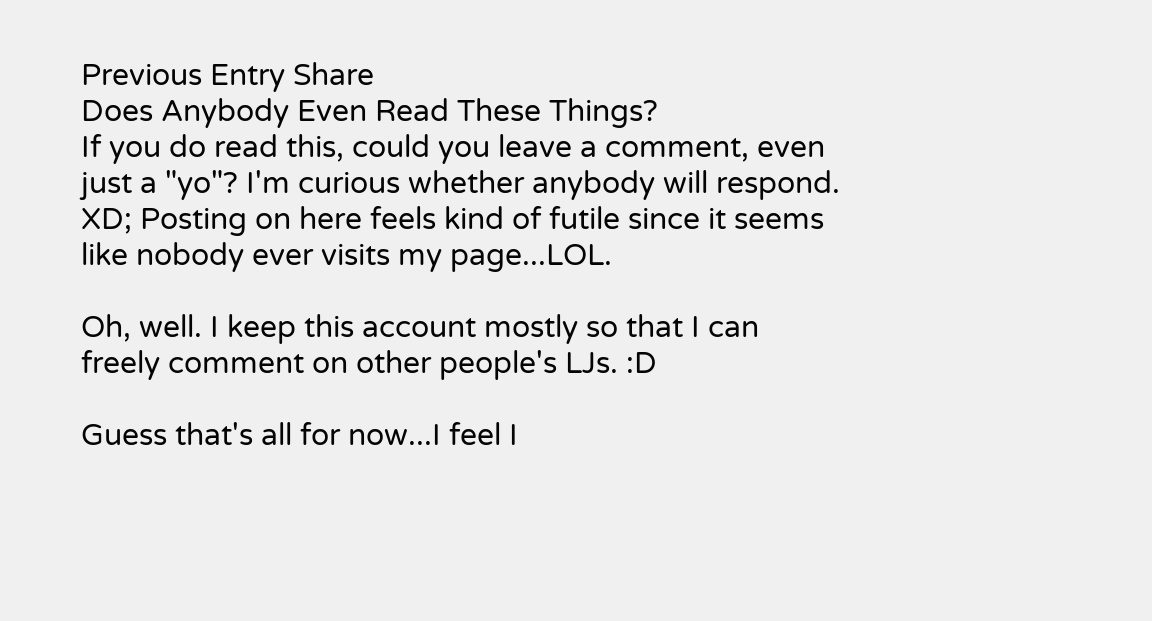Previous Entry Share
Does Anybody Even Read These Things?
If you do read this, could you leave a comment, even just a "yo"? I'm curious whether anybody will respond. XD; Posting on here feels kind of futile since it seems like nobody ever visits my page...LOL.

Oh, well. I keep this account mostly so that I can freely comment on other people's LJs. :D

Guess that's all for now...I feel I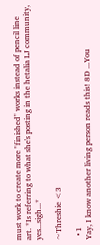must work to create more "finished" works instead of pencil line art. *Is referring to what she's posting in the hetalia LJ community, yes...sigh...*

~Threshie <3

  • 1
Yay, I know another living person reads this! 8D ...You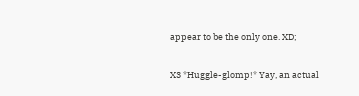appear to be the only one. XD;

X3 *Huggle-glomp!* Yay, an actual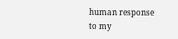human response to my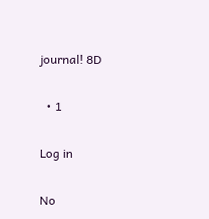journal! 8D

  • 1

Log in

No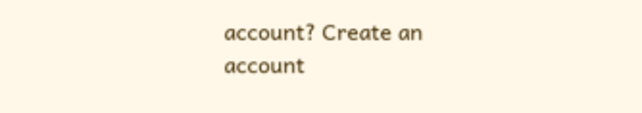account? Create an account